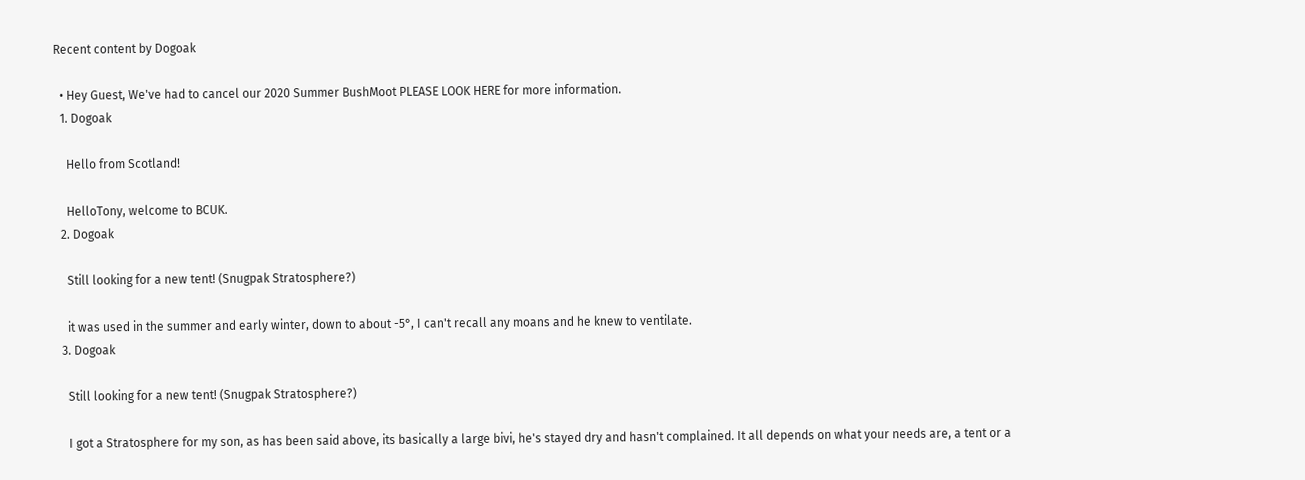Recent content by Dogoak

  • Hey Guest, We've had to cancel our 2020 Summer BushMoot PLEASE LOOK HERE for more information.
  1. Dogoak

    Hello from Scotland!

    HelloTony, welcome to BCUK.
  2. Dogoak

    Still looking for a new tent! (Snugpak Stratosphere?)

    it was used in the summer and early winter, down to about -5°, I can't recall any moans and he knew to ventilate.
  3. Dogoak

    Still looking for a new tent! (Snugpak Stratosphere?)

    I got a Stratosphere for my son, as has been said above, its basically a large bivi, he's stayed dry and hasn't complained. It all depends on what your needs are, a tent or a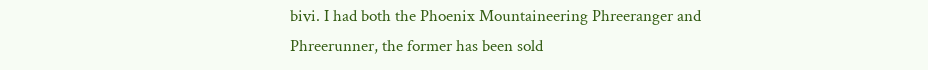bivi. I had both the Phoenix Mountaineering Phreeranger and Phreerunner, the former has been sold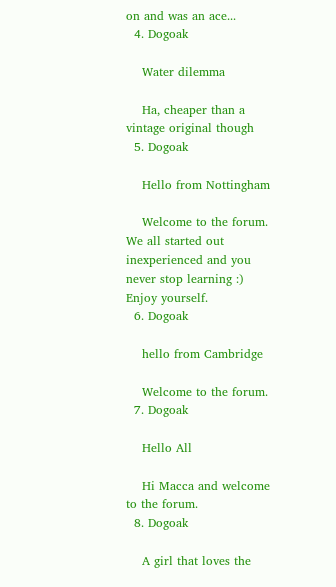on and was an ace...
  4. Dogoak

    Water dilemma

    Ha, cheaper than a vintage original though
  5. Dogoak

    Hello from Nottingham

    Welcome to the forum. We all started out inexperienced and you never stop learning :) Enjoy yourself.
  6. Dogoak

    hello from Cambridge

    Welcome to the forum.
  7. Dogoak

    Hello All

    Hi Macca and welcome to the forum.
  8. Dogoak

    A girl that loves the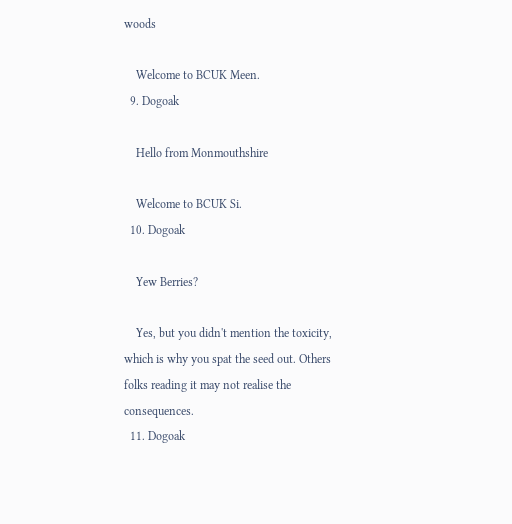woods

    Welcome to BCUK Meen.
  9. Dogoak

    Hello from Monmouthshire

    Welcome to BCUK Si.
  10. Dogoak

    Yew Berries?

    Yes, but you didn't mention the toxicity, which is why you spat the seed out. Others folks reading it may not realise the consequences.
  11. Dogoak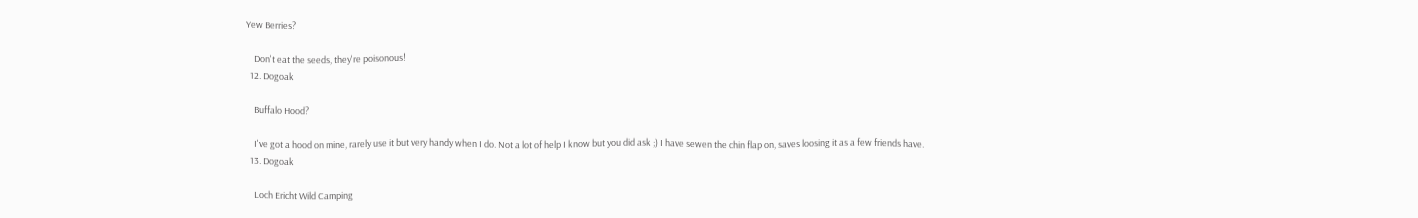Yew Berries?

    Don't eat the seeds, they're poisonous!
  12. Dogoak

    Buffalo Hood?

    I've got a hood on mine, rarely use it but very handy when I do. Not a lot of help I know but you did ask ;) I have sewen the chin flap on, saves loosing it as a few friends have.
  13. Dogoak

    Loch Ericht Wild Camping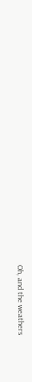Oh, and the weathers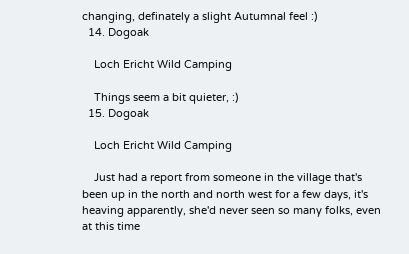changing, definately a slight Autumnal feel :)
  14. Dogoak

    Loch Ericht Wild Camping

    Things seem a bit quieter, :)
  15. Dogoak

    Loch Ericht Wild Camping

    Just had a report from someone in the village that's been up in the north and north west for a few days, it's heaving apparently, she'd never seen so many folks, even at this time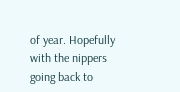of year. Hopefully with the nippers going back to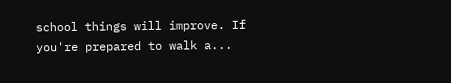school things will improve. If you're prepared to walk a...